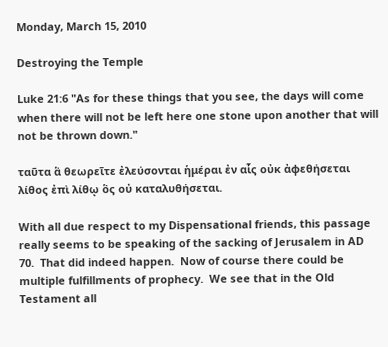Monday, March 15, 2010

Destroying the Temple

Luke 21:6 "As for these things that you see, the days will come when there will not be left here one stone upon another that will not be thrown down."

ταῦτα ἃ θεωρεῖτε ἐλεύσονται ἡμέραι ἐν αἷς οὐκ ἀφεθήσεται λίθος ἐπὶ λίθῳ ὃς οὐ καταλυθήσεται.

With all due respect to my Dispensational friends, this passage really seems to be speaking of the sacking of Jerusalem in AD 70.  That did indeed happen.  Now of course there could be multiple fulfillments of prophecy.  We see that in the Old Testament all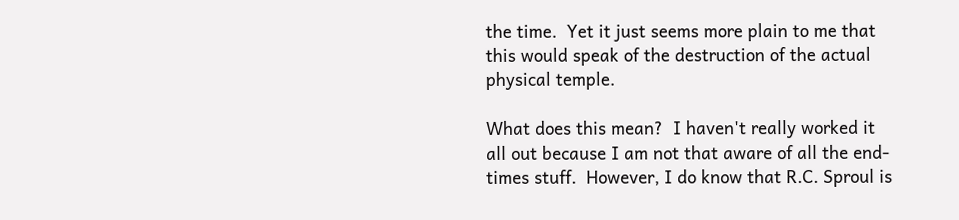the time.  Yet it just seems more plain to me that this would speak of the destruction of the actual physical temple.

What does this mean?  I haven't really worked it all out because I am not that aware of all the end-times stuff.  However, I do know that R.C. Sproul is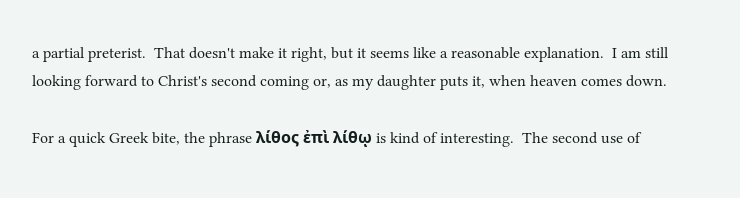a partial preterist.  That doesn't make it right, but it seems like a reasonable explanation.  I am still looking forward to Christ's second coming or, as my daughter puts it, when heaven comes down.

For a quick Greek bite, the phrase λίθος ἐπὶ λίθῳ is kind of interesting.  The second use of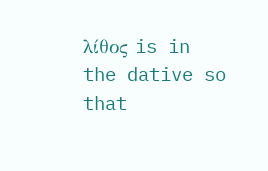λίθος is in the dative so that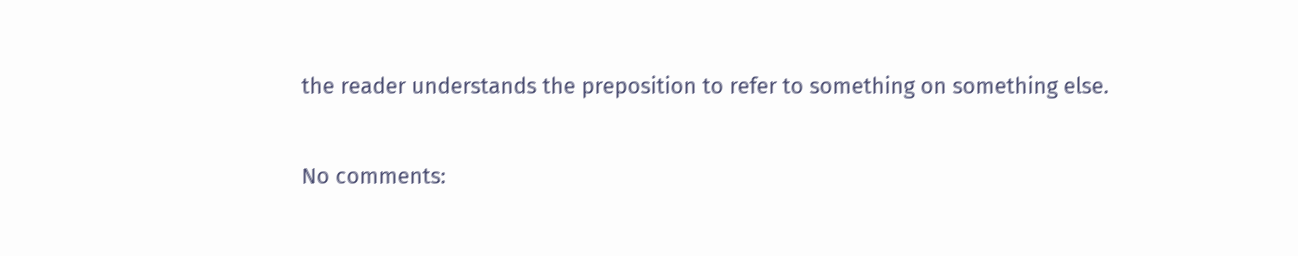the reader understands the preposition to refer to something on something else.

No comments: